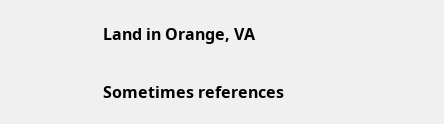Land in Orange, VA

Sometimes references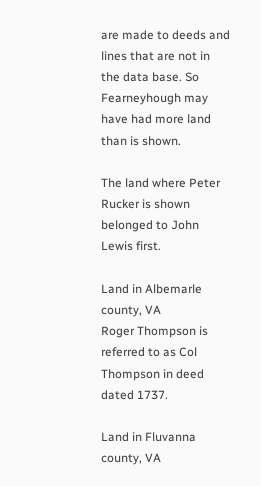are made to deeds and lines that are not in the data base. So Fearneyhough may have had more land than is shown.

The land where Peter Rucker is shown belonged to John Lewis first.

Land in Albemarle county, VA
Roger Thompson is referred to as Col Thompson in deed dated 1737.

Land in Fluvanna county, VA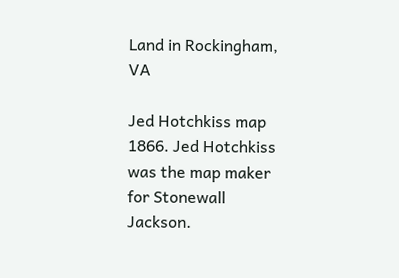Land in Rockingham, VA

Jed Hotchkiss map 1866. Jed Hotchkiss was the map maker for Stonewall Jackson.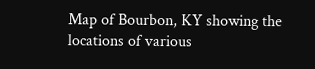Map of Bourbon, KY showing the locations of various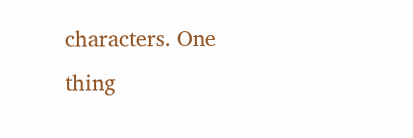characters. One thing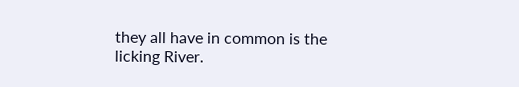they all have in common is the licking River.